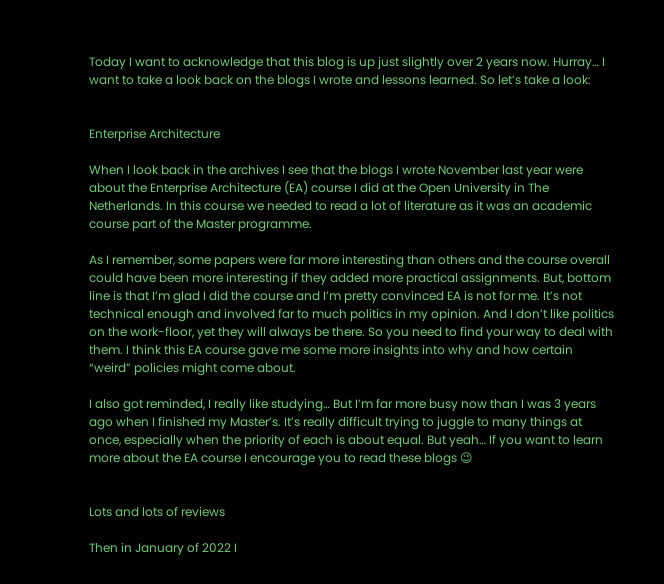Today I want to acknowledge that this blog is up just slightly over 2 years now. Hurray… I want to take a look back on the blogs I wrote and lessons learned. So let’s take a look:


Enterprise Architecture

When I look back in the archives I see that the blogs I wrote November last year were about the Enterprise Architecture (EA) course I did at the Open University in The Netherlands. In this course we needed to read a lot of literature as it was an academic course part of the Master programme.

As I remember, some papers were far more interesting than others and the course overall could have been more interesting if they added more practical assignments. But, bottom line is that I’m glad I did the course and I’m pretty convinced EA is not for me. It’s not technical enough and involved far to much politics in my opinion. And I don’t like politics on the work-floor, yet they will always be there. So you need to find your way to deal with them. I think this EA course gave me some more insights into why and how certain “weird” policies might come about.

I also got reminded, I really like studying… But I’m far more busy now than I was 3 years ago when I finished my Master’s. It’s really difficult trying to juggle to many things at once, especially when the priority of each is about equal. But yeah… If you want to learn more about the EA course I encourage you to read these blogs 😉


Lots and lots of reviews

Then in January of 2022 I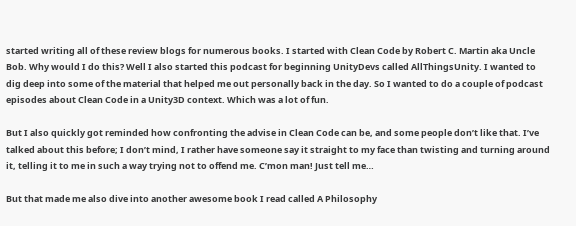started writing all of these review blogs for numerous books. I started with Clean Code by Robert C. Martin aka Uncle Bob. Why would I do this? Well I also started this podcast for beginning UnityDevs called AllThingsUnity. I wanted to dig deep into some of the material that helped me out personally back in the day. So I wanted to do a couple of podcast episodes about Clean Code in a Unity3D context. Which was a lot of fun.

But I also quickly got reminded how confronting the advise in Clean Code can be, and some people don’t like that. I’ve talked about this before; I don’t mind, I rather have someone say it straight to my face than twisting and turning around it, telling it to me in such a way trying not to offend me. C’mon man! Just tell me…

But that made me also dive into another awesome book I read called A Philosophy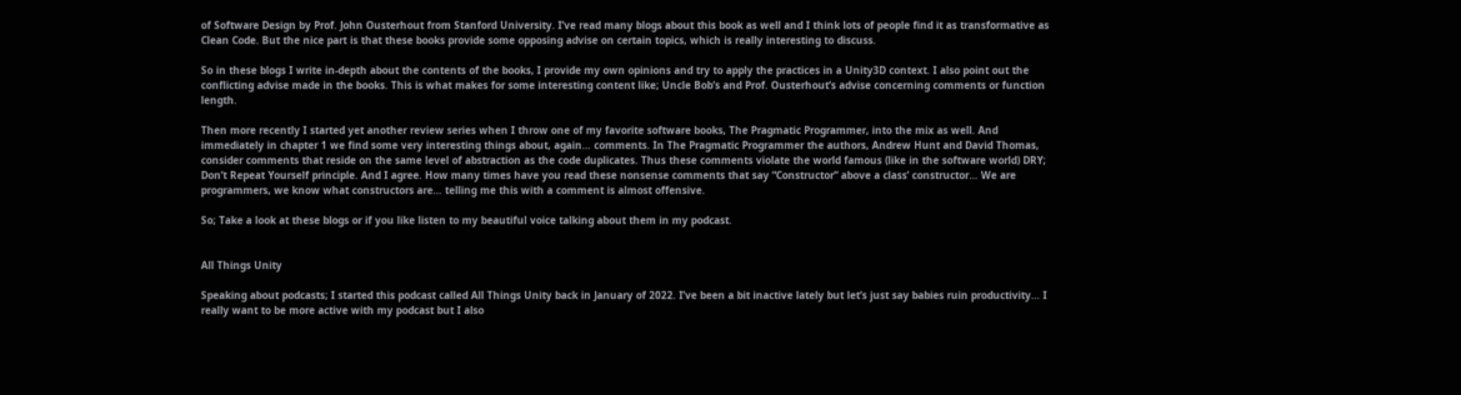of Software Design by Prof. John Ousterhout from Stanford University. I’ve read many blogs about this book as well and I think lots of people find it as transformative as Clean Code. But the nice part is that these books provide some opposing advise on certain topics, which is really interesting to discuss.

So in these blogs I write in-depth about the contents of the books, I provide my own opinions and try to apply the practices in a Unity3D context. I also point out the conflicting advise made in the books. This is what makes for some interesting content like; Uncle Bob’s and Prof. Ousterhout’s advise concerning comments or function length.

Then more recently I started yet another review series when I throw one of my favorite software books, The Pragmatic Programmer, into the mix as well. And immediately in chapter 1 we find some very interesting things about, again… comments. In The Pragmatic Programmer the authors, Andrew Hunt and David Thomas, consider comments that reside on the same level of abstraction as the code duplicates. Thus these comments violate the world famous (like in the software world) DRY; Don’t Repeat Yourself principle. And I agree. How many times have you read these nonsense comments that say “Constructor” above a class’ constructor… We are programmers, we know what constructors are… telling me this with a comment is almost offensive.

So; Take a look at these blogs or if you like listen to my beautiful voice talking about them in my podcast.


All Things Unity

Speaking about podcasts; I started this podcast called All Things Unity back in January of 2022. I’ve been a bit inactive lately but let’s just say babies ruin productivity… I really want to be more active with my podcast but I also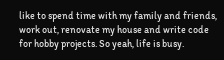like to spend time with my family and friends, work out, renovate my house and write code for hobby projects. So yeah, life is busy.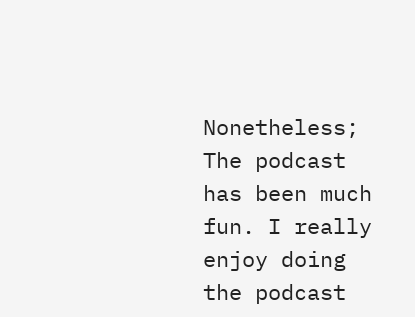Nonetheless; The podcast has been much fun. I really enjoy doing the podcast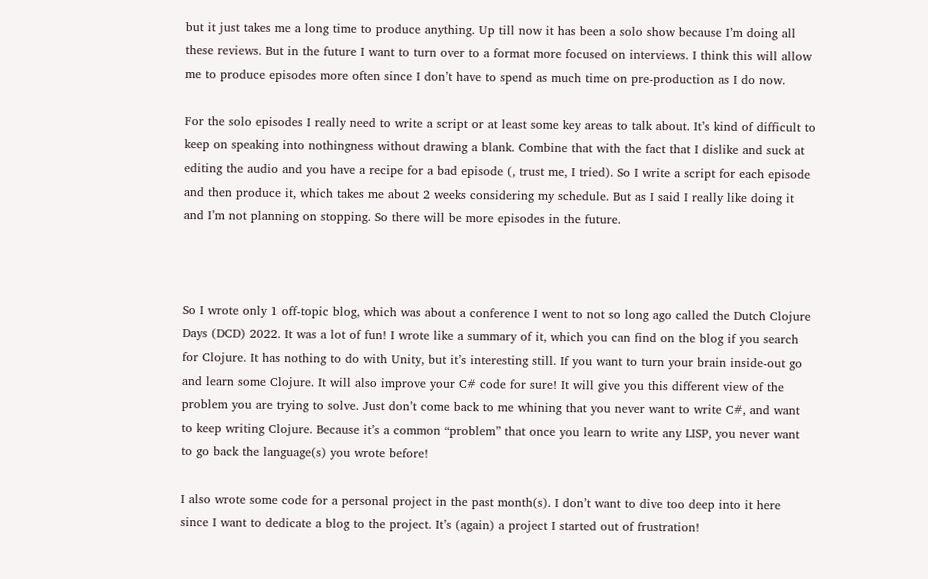but it just takes me a long time to produce anything. Up till now it has been a solo show because I’m doing all these reviews. But in the future I want to turn over to a format more focused on interviews. I think this will allow me to produce episodes more often since I don’t have to spend as much time on pre-production as I do now.

For the solo episodes I really need to write a script or at least some key areas to talk about. It’s kind of difficult to keep on speaking into nothingness without drawing a blank. Combine that with the fact that I dislike and suck at editing the audio and you have a recipe for a bad episode (, trust me, I tried). So I write a script for each episode and then produce it, which takes me about 2 weeks considering my schedule. But as I said I really like doing it and I’m not planning on stopping. So there will be more episodes in the future.



So I wrote only 1 off-topic blog, which was about a conference I went to not so long ago called the Dutch Clojure Days (DCD) 2022. It was a lot of fun! I wrote like a summary of it, which you can find on the blog if you search for Clojure. It has nothing to do with Unity, but it’s interesting still. If you want to turn your brain inside-out go and learn some Clojure. It will also improve your C# code for sure! It will give you this different view of the problem you are trying to solve. Just don’t come back to me whining that you never want to write C#, and want to keep writing Clojure. Because it’s a common “problem” that once you learn to write any LISP, you never want to go back the language(s) you wrote before!

I also wrote some code for a personal project in the past month(s). I don’t want to dive too deep into it here since I want to dedicate a blog to the project. It’s (again) a project I started out of frustration!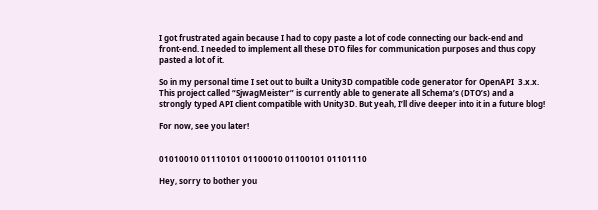I got frustrated again because I had to copy paste a lot of code connecting our back-end and front-end. I needed to implement all these DTO files for communication purposes and thus copy pasted a lot of it.

So in my personal time I set out to built a Unity3D compatible code generator for OpenAPI  3.x.x. This project called “SjwagMeister” is currently able to generate all Schema’s (DTO’s) and a strongly typed API client compatible with Unity3D. But yeah, I’ll dive deeper into it in a future blog!

For now, see you later!


01010010 01110101 01100010 01100101 01101110

Hey, sorry to bother you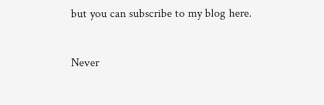but you can subscribe to my blog here.

Never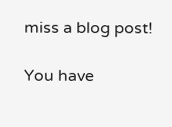miss a blog post!

You have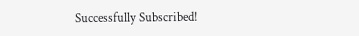Successfully Subscribed!